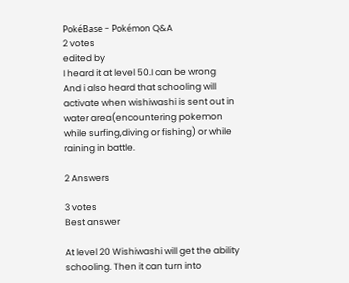PokéBase - Pokémon Q&A
2 votes
edited by
I heard it at level 50.I can be wrong
And i also heard that schooling will activate when wishiwashi is sent out in water area(encountering pokemon while surfing,diving or fishing) or while raining in battle.

2 Answers

3 votes
Best answer

At level 20 Wishiwashi will get the ability schooling. Then it can turn into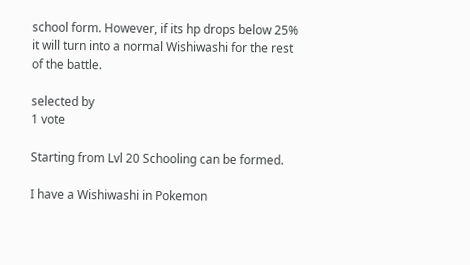school form. However, if its hp drops below 25% it will turn into a normal Wishiwashi for the rest of the battle.

selected by
1 vote

Starting from Lvl 20 Schooling can be formed.

I have a Wishiwashi in Pokemon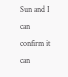Sun and I can confirm it can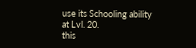use its Schooling ability at Lvl. 20.
this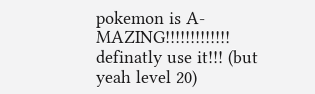pokemon is A-MAZING!!!!!!!!!!!!! definatly use it!!! (but yeah level 20)